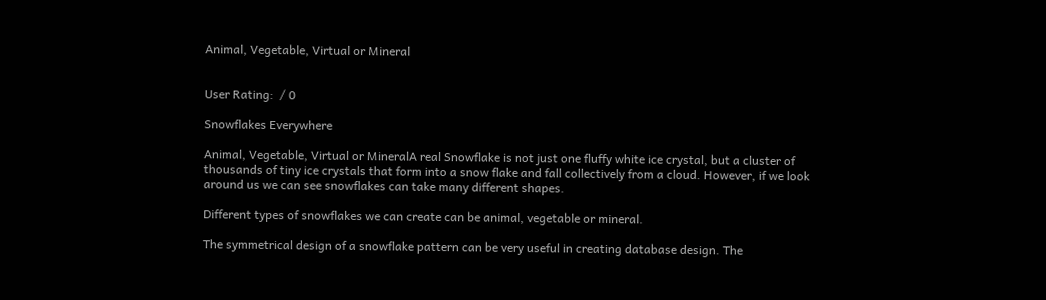Animal, Vegetable, Virtual or Mineral


User Rating:  / 0

Snowflakes Everywhere

Animal, Vegetable, Virtual or MineralA real Snowflake is not just one fluffy white ice crystal, but a cluster of thousands of tiny ice crystals that form into a snow flake and fall collectively from a cloud. However, if we look around us we can see snowflakes can take many different shapes.

Different types of snowflakes we can create can be animal, vegetable or mineral.

The symmetrical design of a snowflake pattern can be very useful in creating database design. The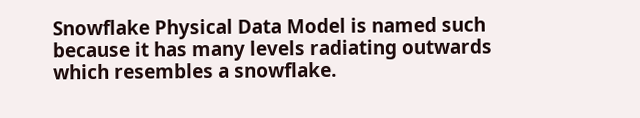Snowflake Physical Data Model is named such because it has many levels radiating outwards which resembles a snowflake.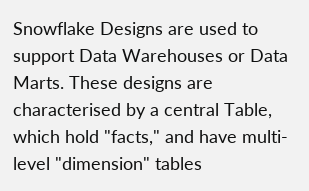Snowflake Designs are used to support Data Warehouses or Data Marts. These designs are characterised by a central Table, which hold "facts," and have multi-level "dimension" tables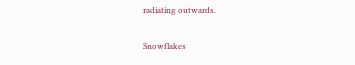radiating outwards.

Snowflakes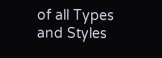of all Types and Styles